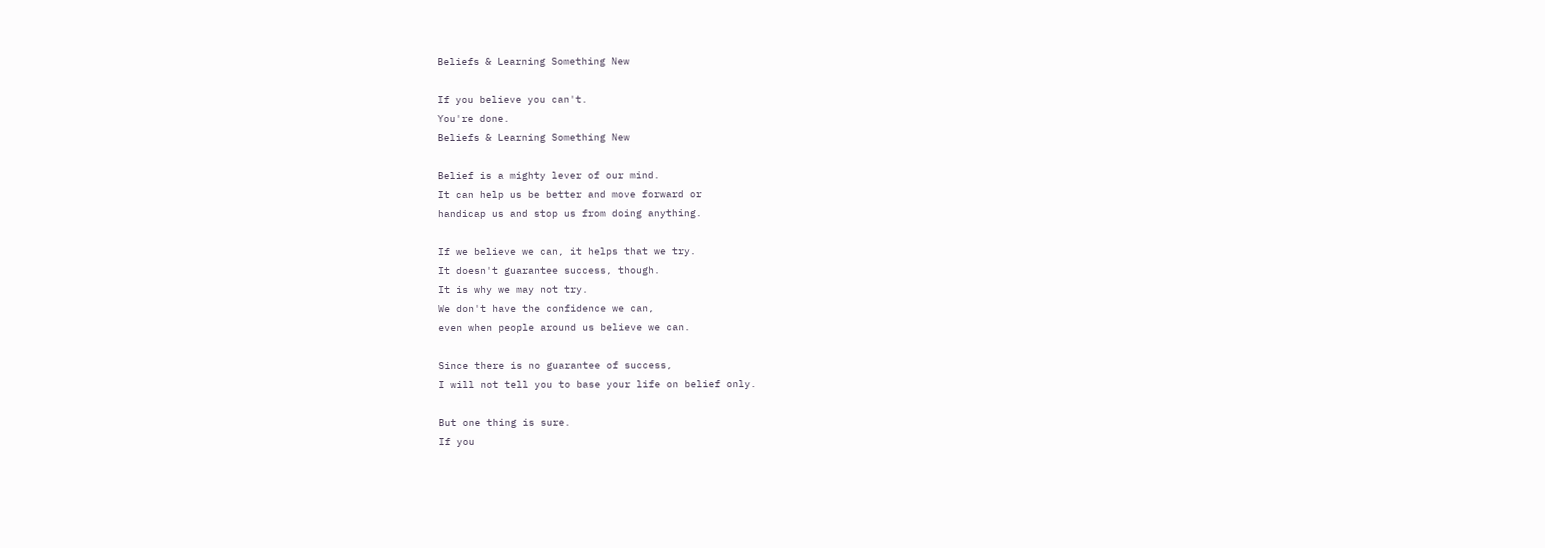Beliefs & Learning Something New

If you believe you can't.
You're done.
Beliefs & Learning Something New

Belief is a mighty lever of our mind.
It can help us be better and move forward or
handicap us and stop us from doing anything.

If we believe we can, it helps that we try.
It doesn't guarantee success, though.
It is why we may not try.
We don't have the confidence we can,
even when people around us believe we can.

Since there is no guarantee of success,
I will not tell you to base your life on belief only.

But one thing is sure.
If you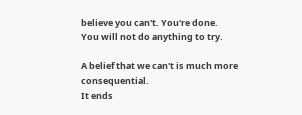believe you can't. You're done.
You will not do anything to try.

A belief that we can't is much more consequential.
It ends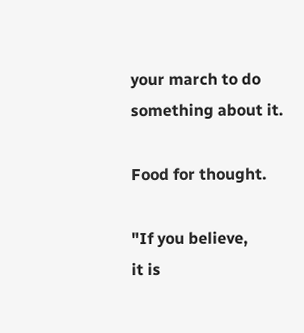your march to do something about it.

Food for thought.

"If you believe,
it is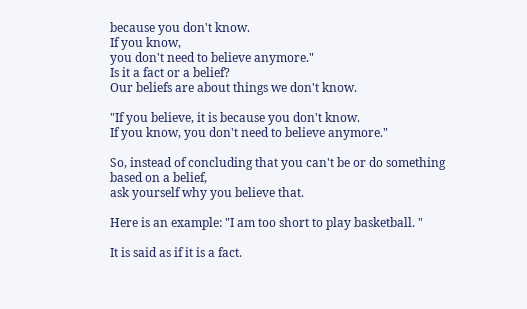because you don't know.
If you know,
you don't need to believe anymore."
Is it a fact or a belief?
Our beliefs are about things we don't know.

"If you believe, it is because you don't know.
If you know, you don't need to believe anymore."

So, instead of concluding that you can't be or do something
based on a belief,
ask yourself why you believe that.

Here is an example: "I am too short to play basketball. "

It is said as if it is a fact.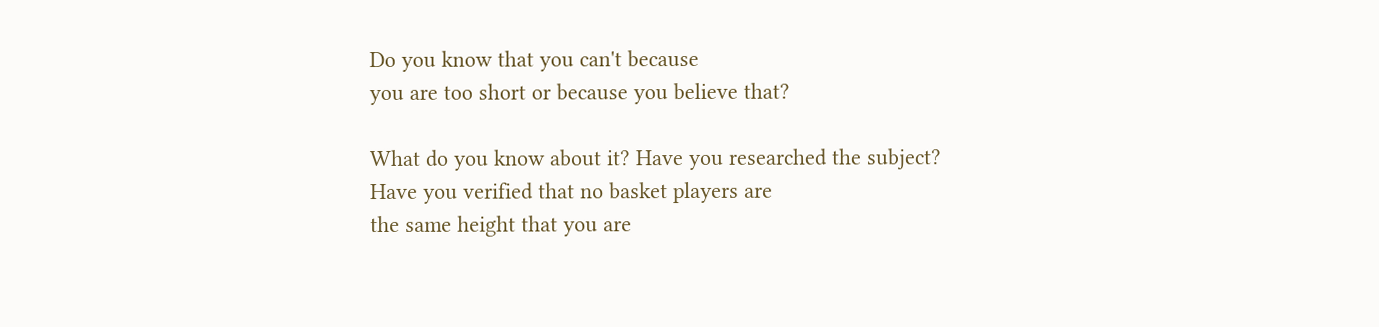Do you know that you can't because
you are too short or because you believe that?

What do you know about it? Have you researched the subject?
Have you verified that no basket players are
the same height that you are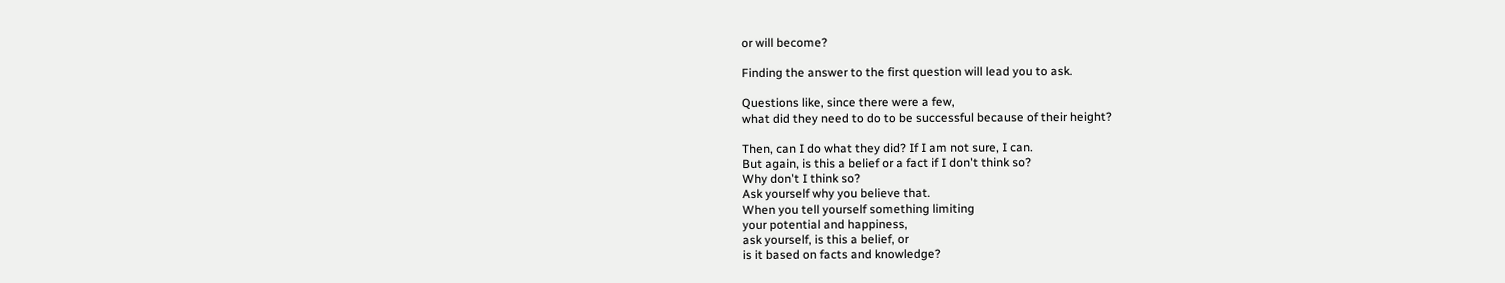or will become?

Finding the answer to the first question will lead you to ask.

Questions like, since there were a few,
what did they need to do to be successful because of their height?

Then, can I do what they did? If I am not sure, I can.
But again, is this a belief or a fact if I don't think so?
Why don't I think so?
Ask yourself why you believe that.
When you tell yourself something limiting
your potential and happiness,
ask yourself, is this a belief, or
is it based on facts and knowledge?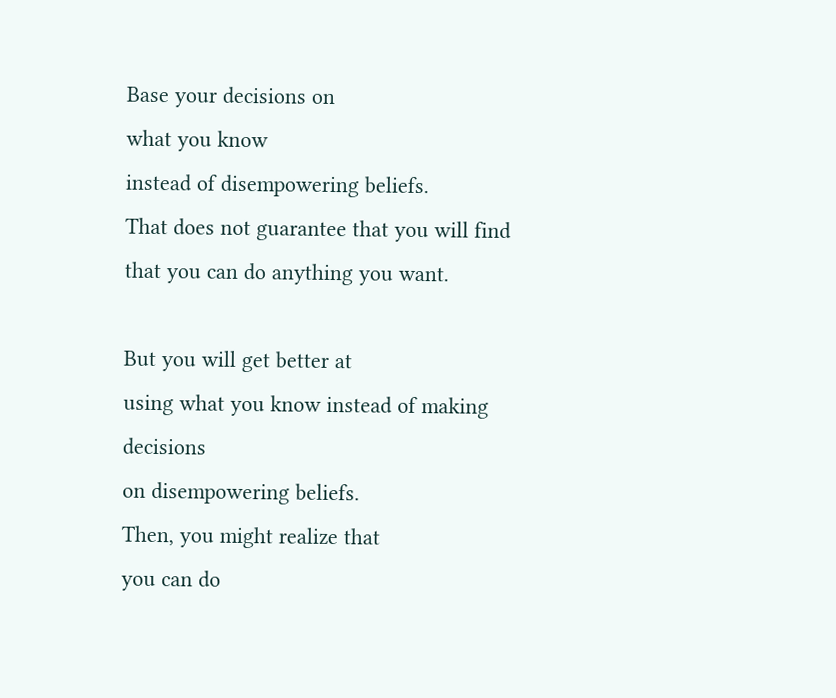Base your decisions on
what you know
instead of disempowering beliefs.
That does not guarantee that you will find
that you can do anything you want.

But you will get better at
using what you know instead of making decisions
on disempowering beliefs.
Then, you might realize that
you can do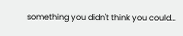something you didn't think you could…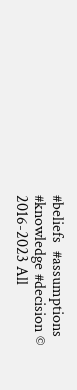#beliefs  #assumptions  #knowledge #decision ©  2016-2023 All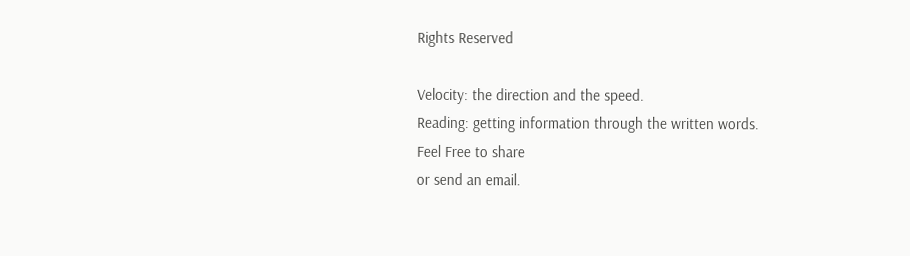Rights Reserved

Velocity: the direction and the speed.
Reading: getting information through the written words.
Feel Free to share
or send an email.